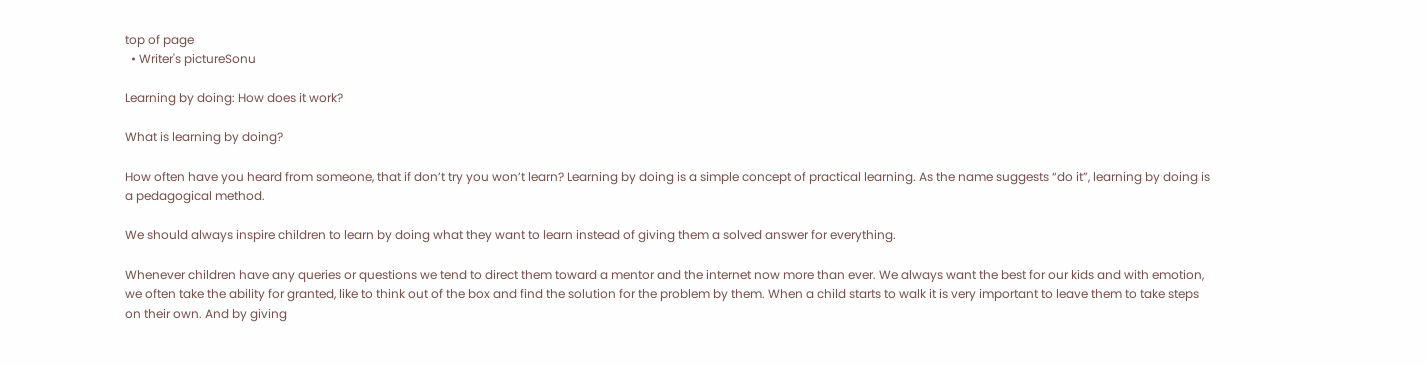top of page
  • Writer's pictureSonu

Learning by doing: How does it work?

What is learning by doing?

How often have you heard from someone, that if don’t try you won’t learn? Learning by doing is a simple concept of practical learning. As the name suggests “do it”, learning by doing is a pedagogical method.

We should always inspire children to learn by doing what they want to learn instead of giving them a solved answer for everything.

Whenever children have any queries or questions we tend to direct them toward a mentor and the internet now more than ever. We always want the best for our kids and with emotion, we often take the ability for granted, like to think out of the box and find the solution for the problem by them. When a child starts to walk it is very important to leave them to take steps on their own. And by giving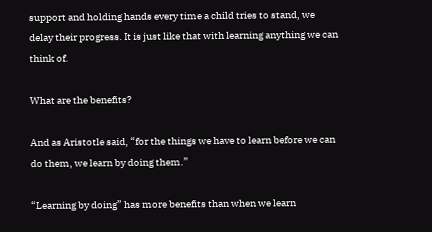support and holding hands every time a child tries to stand, we delay their progress. It is just like that with learning anything we can think of.

What are the benefits?

And as Aristotle said, “for the things we have to learn before we can do them, we learn by doing them.”

“Learning by doing” has more benefits than when we learn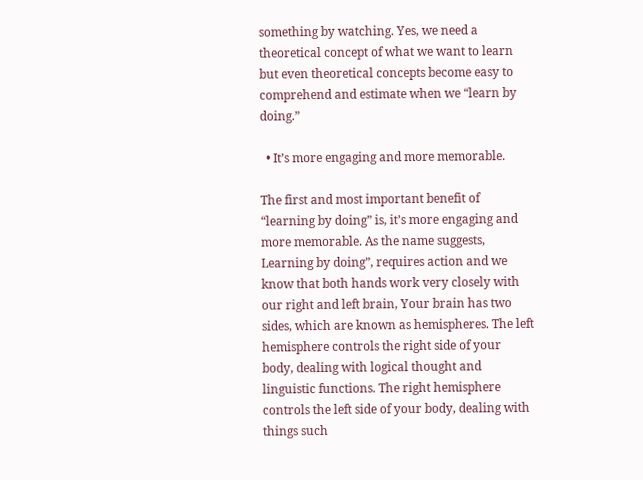something by watching. Yes, we need a theoretical concept of what we want to learn but even theoretical concepts become easy to comprehend and estimate when we “learn by doing.”

  • It’s more engaging and more memorable.

The first and most important benefit of “learning by doing” is, it’s more engaging and more memorable. As the name suggests, Learning by doing”, requires action and we know that both hands work very closely with our right and left brain, Your brain has two sides, which are known as hemispheres. The left hemisphere controls the right side of your body, dealing with logical thought and linguistic functions. The right hemisphere controls the left side of your body, dealing with things such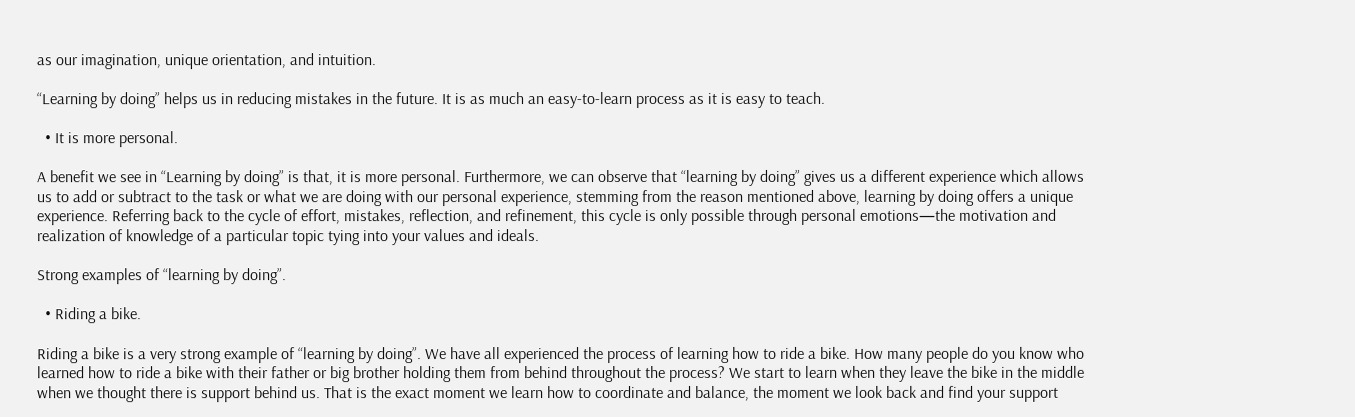as our imagination, unique orientation, and intuition.

“Learning by doing” helps us in reducing mistakes in the future. It is as much an easy-to-learn process as it is easy to teach.

  • It is more personal.

A benefit we see in “Learning by doing” is that, it is more personal. Furthermore, we can observe that “learning by doing” gives us a different experience which allows us to add or subtract to the task or what we are doing with our personal experience, stemming from the reason mentioned above, learning by doing offers a unique experience. Referring back to the cycle of effort, mistakes, reflection, and refinement, this cycle is only possible through personal emotions—the motivation and realization of knowledge of a particular topic tying into your values and ideals.

Strong examples of “learning by doing”.

  • Riding a bike.

Riding a bike is a very strong example of “learning by doing”. We have all experienced the process of learning how to ride a bike. How many people do you know who learned how to ride a bike with their father or big brother holding them from behind throughout the process? We start to learn when they leave the bike in the middle when we thought there is support behind us. That is the exact moment we learn how to coordinate and balance, the moment we look back and find your support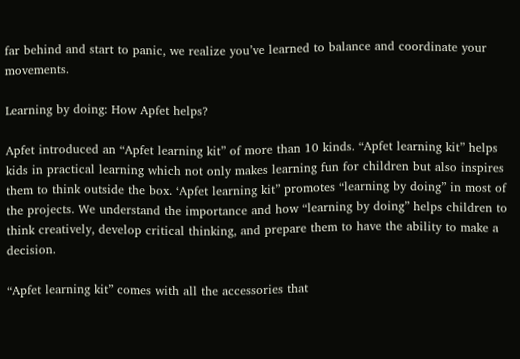far behind and start to panic, we realize you’ve learned to balance and coordinate your movements.

Learning by doing: How Apfet helps?

Apfet introduced an “Apfet learning kit” of more than 10 kinds. “Apfet learning kit” helps kids in practical learning which not only makes learning fun for children but also inspires them to think outside the box. ‘Apfet learning kit” promotes “learning by doing” in most of the projects. We understand the importance and how “learning by doing” helps children to think creatively, develop critical thinking, and prepare them to have the ability to make a decision.

“Apfet learning kit” comes with all the accessories that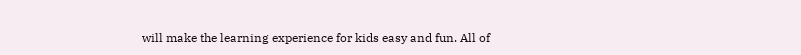will make the learning experience for kids easy and fun. All of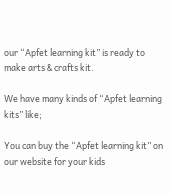our “Apfet learning kit” is ready to make arts & crafts kit.

We have many kinds of “Apfet learning kits” like;

You can buy the “Apfet learning kit” on our website for your kids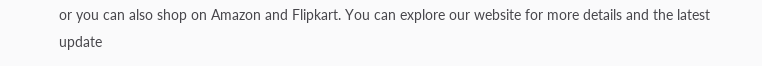or you can also shop on Amazon and Flipkart. You can explore our website for more details and the latest update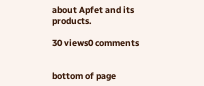about Apfet and its products.

30 views0 comments


bottom of page